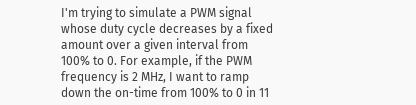I'm trying to simulate a PWM signal whose duty cycle decreases by a fixed amount over a given interval from 100% to 0. For example, if the PWM frequency is 2 MHz, I want to ramp down the on-time from 100% to 0 in 11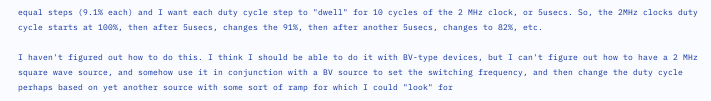equal steps (9.1% each) and I want each duty cycle step to "dwell" for 10 cycles of the 2 MHz clock, or 5usecs. So, the 2MHz clocks duty cycle starts at 100%, then after 5usecs, changes the 91%, then after another 5usecs, changes to 82%, etc.

I haven't figured out how to do this. I think I should be able to do it with BV-type devices, but I can't figure out how to have a 2 MHz square wave source, and somehow use it in conjunction with a BV source to set the switching frequency, and then change the duty cycle perhaps based on yet another source with some sort of ramp for which I could "look" for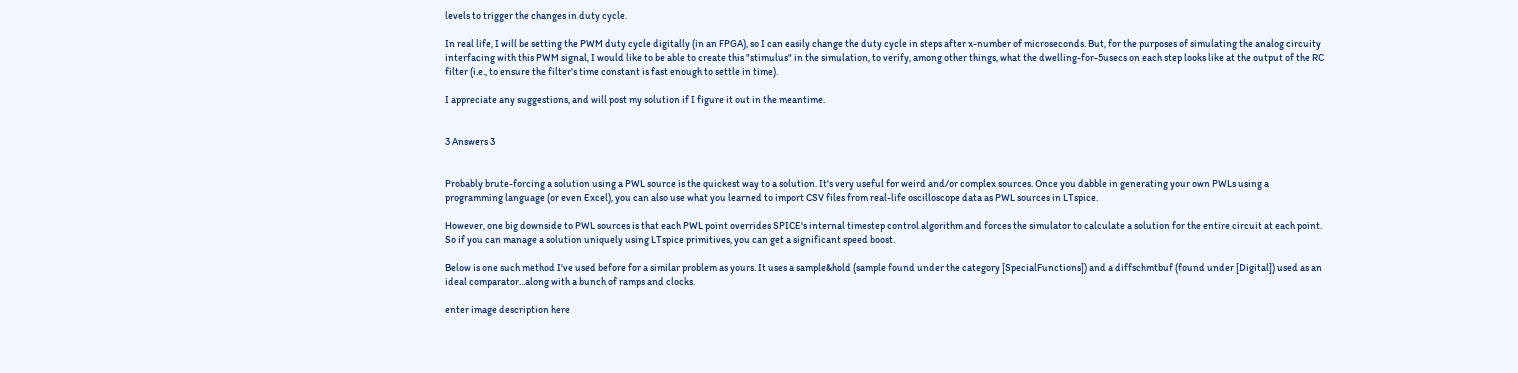levels to trigger the changes in duty cycle.

In real life, I will be setting the PWM duty cycle digitally (in an FPGA), so I can easily change the duty cycle in steps after x-number of microseconds. But, for the purposes of simulating the analog circuity interfacing with this PWM signal, I would like to be able to create this "stimulus" in the simulation, to verify, among other things, what the dwelling-for-5usecs on each step looks like at the output of the RC filter (i.e., to ensure the filter's time constant is fast enough to settle in time).

I appreciate any suggestions, and will post my solution if I figure it out in the meantime.


3 Answers 3


Probably brute-forcing a solution using a PWL source is the quickest way to a solution. It's very useful for weird and/or complex sources. Once you dabble in generating your own PWLs using a programming language (or even Excel), you can also use what you learned to import CSV files from real-life oscilloscope data as PWL sources in LTspice.

However, one big downside to PWL sources is that each PWL point overrides SPICE's internal timestep control algorithm and forces the simulator to calculate a solution for the entire circuit at each point. So if you can manage a solution uniquely using LTspice primitives, you can get a significant speed boost.

Below is one such method I've used before for a similar problem as yours. It uses a sample&hold (sample found under the category [SpecialFunctions]) and a diffschmtbuf (found under [Digital]) used as an ideal comparator...along with a bunch of ramps and clocks.

enter image description here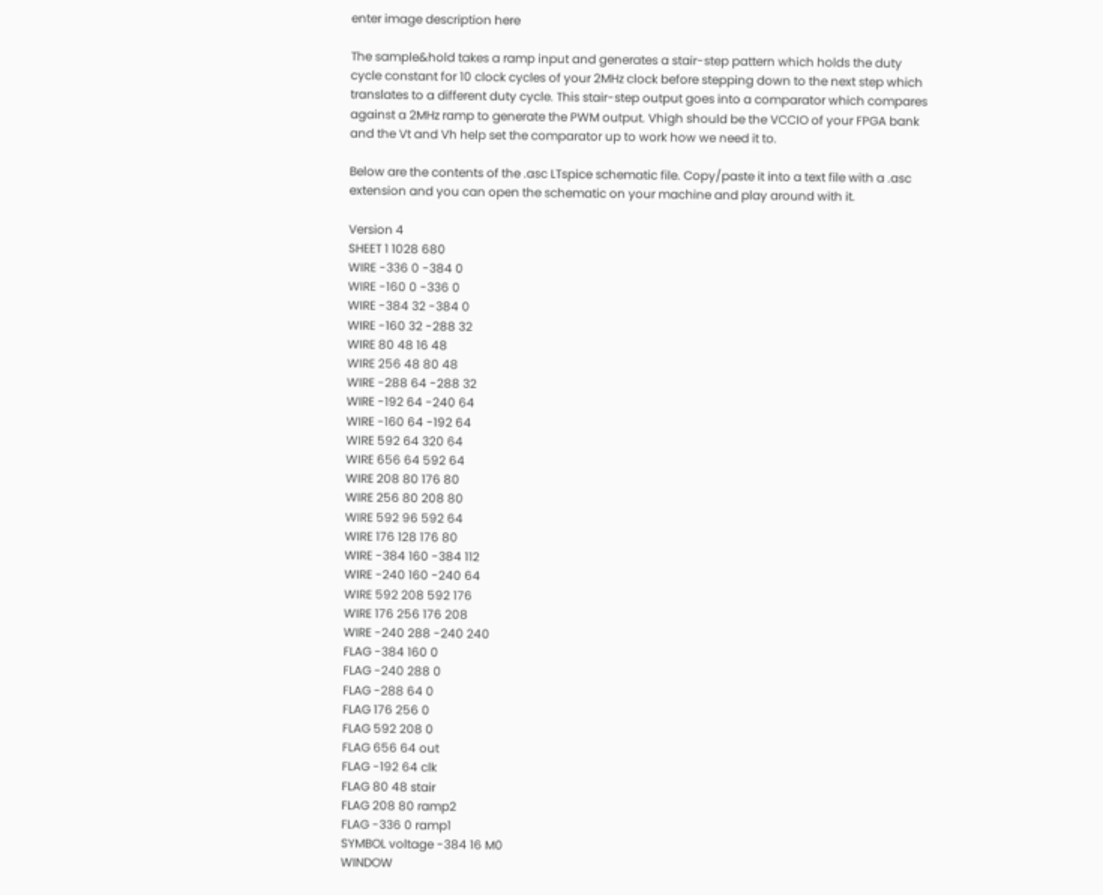enter image description here

The sample&hold takes a ramp input and generates a stair-step pattern which holds the duty cycle constant for 10 clock cycles of your 2MHz clock before stepping down to the next step which translates to a different duty cycle. This stair-step output goes into a comparator which compares against a 2MHz ramp to generate the PWM output. Vhigh should be the VCCIO of your FPGA bank and the Vt and Vh help set the comparator up to work how we need it to.

Below are the contents of the .asc LTspice schematic file. Copy/paste it into a text file with a .asc extension and you can open the schematic on your machine and play around with it.

Version 4
SHEET 1 1028 680
WIRE -336 0 -384 0
WIRE -160 0 -336 0
WIRE -384 32 -384 0
WIRE -160 32 -288 32
WIRE 80 48 16 48
WIRE 256 48 80 48
WIRE -288 64 -288 32
WIRE -192 64 -240 64
WIRE -160 64 -192 64
WIRE 592 64 320 64
WIRE 656 64 592 64
WIRE 208 80 176 80
WIRE 256 80 208 80
WIRE 592 96 592 64
WIRE 176 128 176 80
WIRE -384 160 -384 112
WIRE -240 160 -240 64
WIRE 592 208 592 176
WIRE 176 256 176 208
WIRE -240 288 -240 240
FLAG -384 160 0
FLAG -240 288 0
FLAG -288 64 0
FLAG 176 256 0
FLAG 592 208 0
FLAG 656 64 out
FLAG -192 64 clk
FLAG 80 48 stair
FLAG 208 80 ramp2
FLAG -336 0 ramp1
SYMBOL voltage -384 16 M0
WINDOW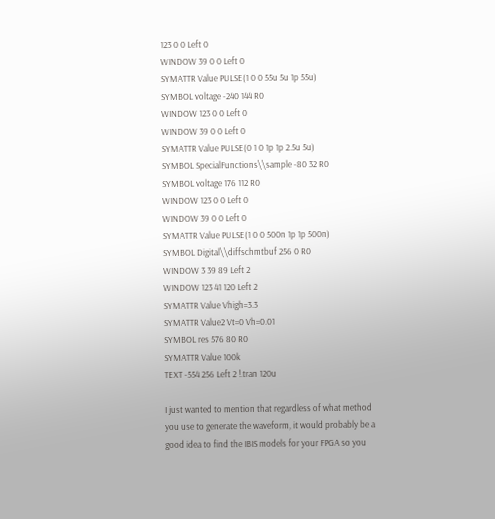123 0 0 Left 0
WINDOW 39 0 0 Left 0
SYMATTR Value PULSE(1 0 0 55u 5u 1p 55u)
SYMBOL voltage -240 144 R0
WINDOW 123 0 0 Left 0
WINDOW 39 0 0 Left 0
SYMATTR Value PULSE(0 1 0 1p 1p 2.5u 5u)
SYMBOL SpecialFunctions\\sample -80 32 R0
SYMBOL voltage 176 112 R0
WINDOW 123 0 0 Left 0
WINDOW 39 0 0 Left 0
SYMATTR Value PULSE(1 0 0 500n 1p 1p 500n)
SYMBOL Digital\\diffschmtbuf 256 0 R0
WINDOW 3 39 89 Left 2
WINDOW 123 41 120 Left 2
SYMATTR Value Vhigh=3.3
SYMATTR Value2 Vt=0 Vh=0.01
SYMBOL res 576 80 R0
SYMATTR Value 100k
TEXT -554 256 Left 2 !.tran 120u

I just wanted to mention that regardless of what method you use to generate the waveform, it would probably be a good idea to find the IBIS models for your FPGA so you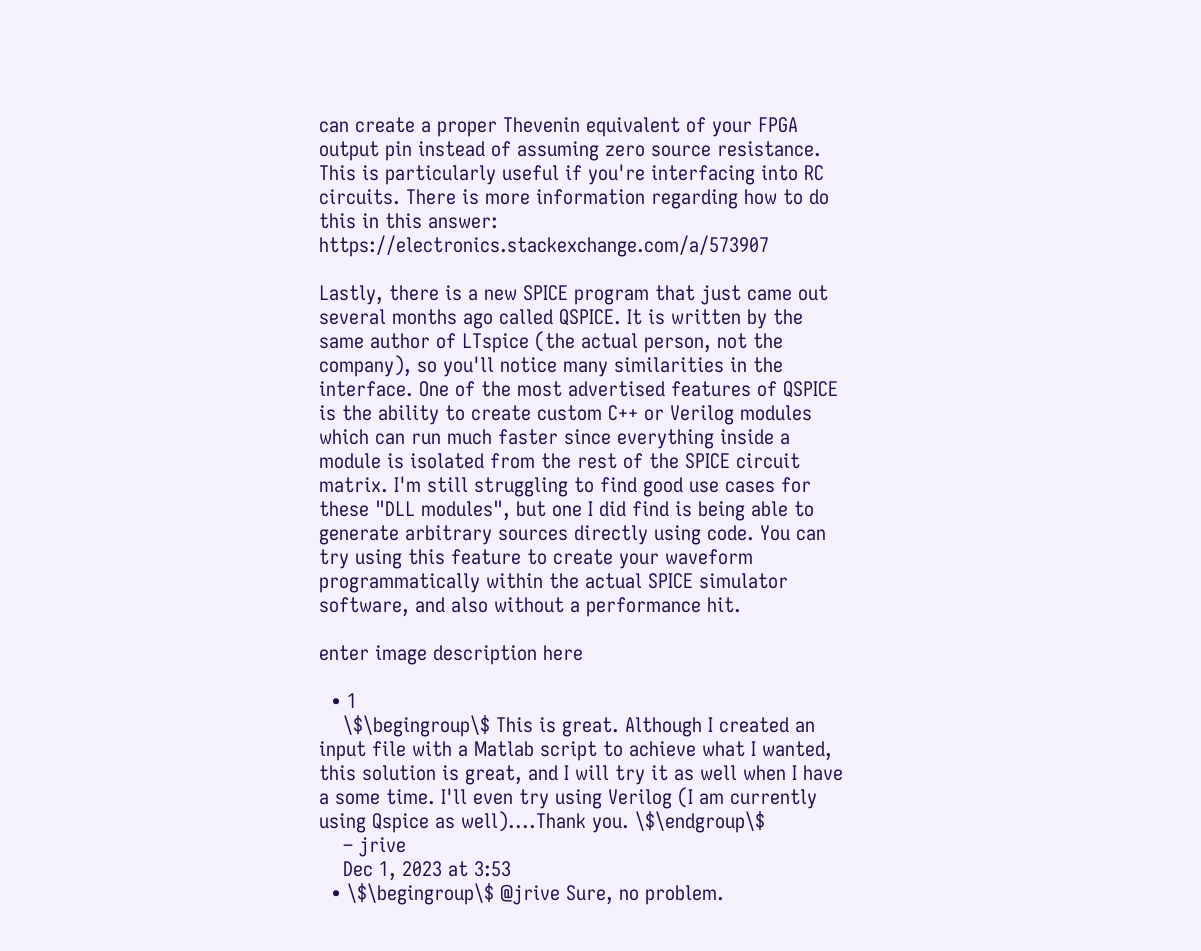can create a proper Thevenin equivalent of your FPGA output pin instead of assuming zero source resistance. This is particularly useful if you're interfacing into RC circuits. There is more information regarding how to do this in this answer: https://electronics.stackexchange.com/a/573907

Lastly, there is a new SPICE program that just came out several months ago called QSPICE. It is written by the same author of LTspice (the actual person, not the company), so you'll notice many similarities in the interface. One of the most advertised features of QSPICE is the ability to create custom C++ or Verilog modules which can run much faster since everything inside a module is isolated from the rest of the SPICE circuit matrix. I'm still struggling to find good use cases for these "DLL modules", but one I did find is being able to generate arbitrary sources directly using code. You can try using this feature to create your waveform programmatically within the actual SPICE simulator software, and also without a performance hit.

enter image description here

  • 1
    \$\begingroup\$ This is great. Although I created an input file with a Matlab script to achieve what I wanted, this solution is great, and I will try it as well when I have a some time. I'll even try using Verilog (I am currently using Qspice as well)....Thank you. \$\endgroup\$
    – jrive
    Dec 1, 2023 at 3:53
  • \$\begingroup\$ @jrive Sure, no problem.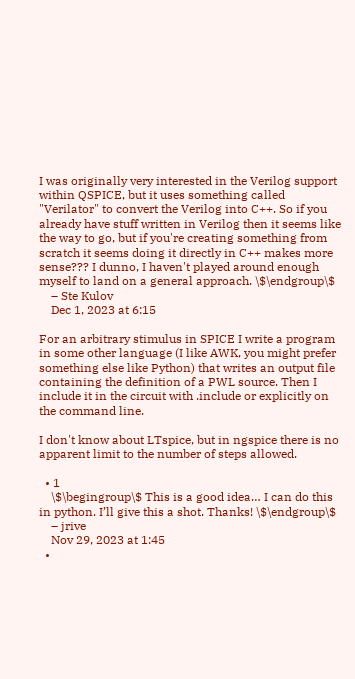I was originally very interested in the Verilog support within QSPICE, but it uses something called "Verilator" to convert the Verilog into C++. So if you already have stuff written in Verilog then it seems like the way to go, but if you're creating something from scratch it seems doing it directly in C++ makes more sense??? I dunno, I haven't played around enough myself to land on a general approach. \$\endgroup\$
    – Ste Kulov
    Dec 1, 2023 at 6:15

For an arbitrary stimulus in SPICE I write a program in some other language (I like AWK, you might prefer something else like Python) that writes an output file containing the definition of a PWL source. Then I include it in the circuit with .include or explicitly on the command line.

I don't know about LTspice, but in ngspice there is no apparent limit to the number of steps allowed.

  • 1
    \$\begingroup\$ This is a good idea… I can do this in python. I’ll give this a shot. Thanks! \$\endgroup\$
    – jrive
    Nov 29, 2023 at 1:45
  •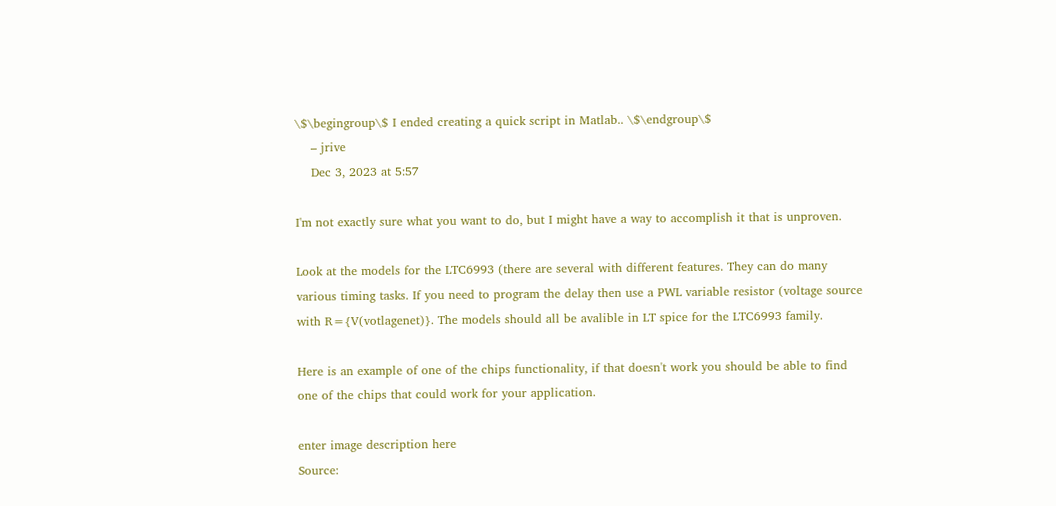\$\begingroup\$ I ended creating a quick script in Matlab.. \$\endgroup\$
    – jrive
    Dec 3, 2023 at 5:57

I'm not exactly sure what you want to do, but I might have a way to accomplish it that is unproven.

Look at the models for the LTC6993 (there are several with different features. They can do many various timing tasks. If you need to program the delay then use a PWL variable resistor (voltage source with R={V(votlagenet)}. The models should all be avalible in LT spice for the LTC6993 family.

Here is an example of one of the chips functionality, if that doesn't work you should be able to find one of the chips that could work for your application.

enter image description here
Source: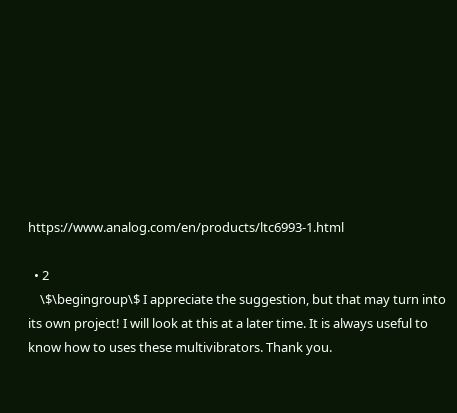https://www.analog.com/en/products/ltc6993-1.html

  • 2
    \$\begingroup\$ I appreciate the suggestion, but that may turn into its own project! I will look at this at a later time. It is always useful to know how to uses these multivibrators. Thank you.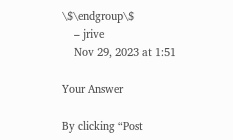\$\endgroup\$
    – jrive
    Nov 29, 2023 at 1:51

Your Answer

By clicking “Post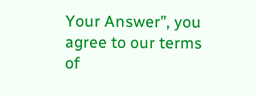Your Answer”, you agree to our terms of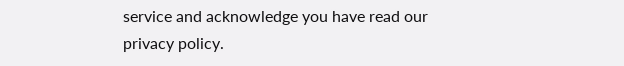service and acknowledge you have read our privacy policy.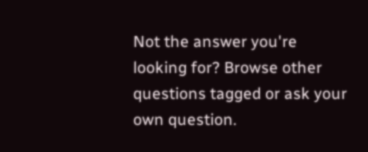Not the answer you're looking for? Browse other questions tagged or ask your own question.